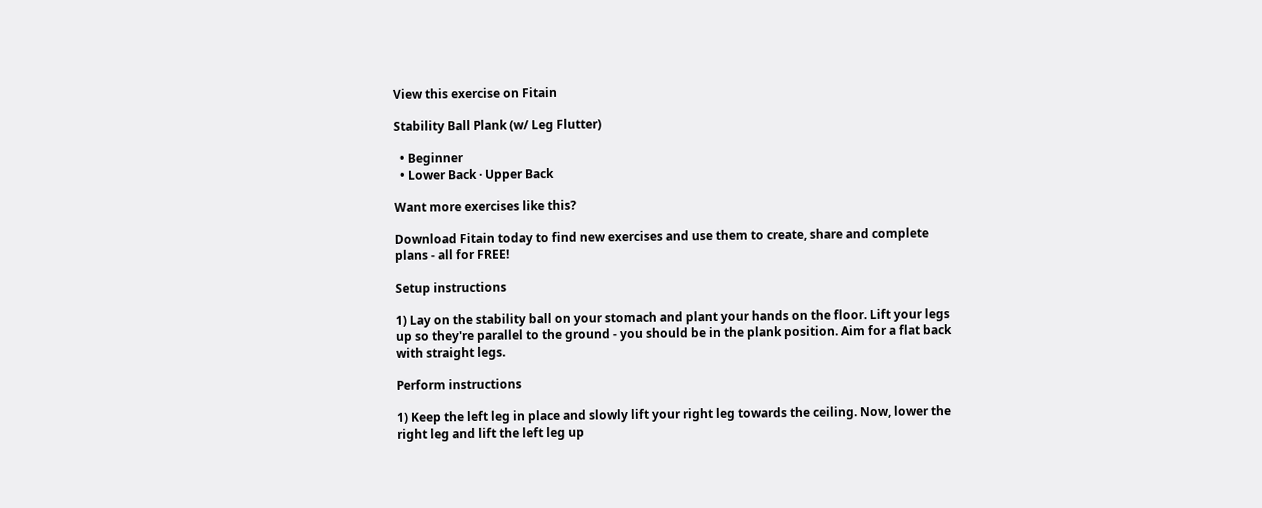View this exercise on Fitain

Stability Ball Plank (w/ Leg Flutter)

  • Beginner
  • Lower Back · Upper Back

Want more exercises like this?

Download Fitain today to find new exercises and use them to create, share and complete plans - all for FREE!

Setup instructions

1) Lay on the stability ball on your stomach and plant your hands on the floor. Lift your legs up so they're parallel to the ground - you should be in the plank position. Aim for a flat back with straight legs.

Perform instructions

1) Keep the left leg in place and slowly lift your right leg towards the ceiling. Now, lower the right leg and lift the left leg up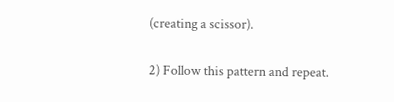(creating a scissor).

2) Follow this pattern and repeat.